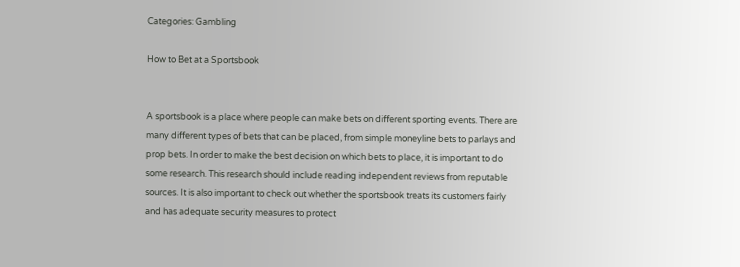Categories: Gambling

How to Bet at a Sportsbook


A sportsbook is a place where people can make bets on different sporting events. There are many different types of bets that can be placed, from simple moneyline bets to parlays and prop bets. In order to make the best decision on which bets to place, it is important to do some research. This research should include reading independent reviews from reputable sources. It is also important to check out whether the sportsbook treats its customers fairly and has adequate security measures to protect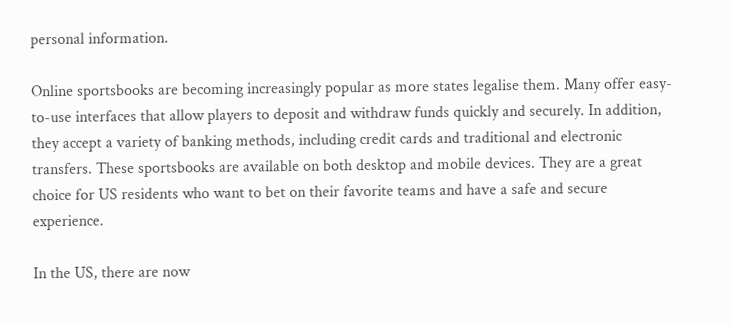personal information.

Online sportsbooks are becoming increasingly popular as more states legalise them. Many offer easy-to-use interfaces that allow players to deposit and withdraw funds quickly and securely. In addition, they accept a variety of banking methods, including credit cards and traditional and electronic transfers. These sportsbooks are available on both desktop and mobile devices. They are a great choice for US residents who want to bet on their favorite teams and have a safe and secure experience.

In the US, there are now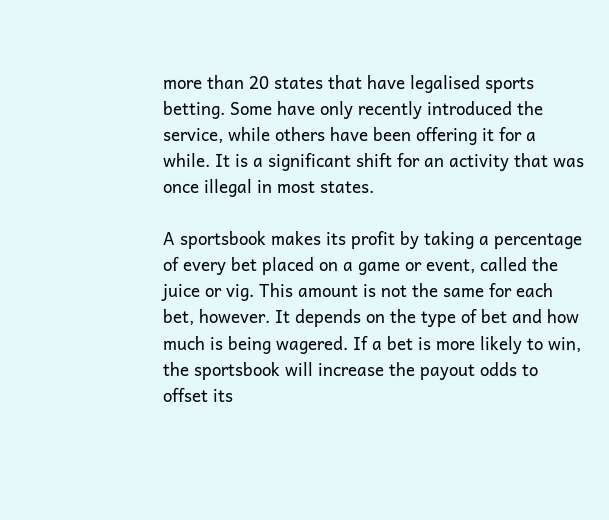more than 20 states that have legalised sports betting. Some have only recently introduced the service, while others have been offering it for a while. It is a significant shift for an activity that was once illegal in most states.

A sportsbook makes its profit by taking a percentage of every bet placed on a game or event, called the juice or vig. This amount is not the same for each bet, however. It depends on the type of bet and how much is being wagered. If a bet is more likely to win, the sportsbook will increase the payout odds to offset its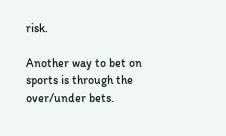risk.

Another way to bet on sports is through the over/under bets.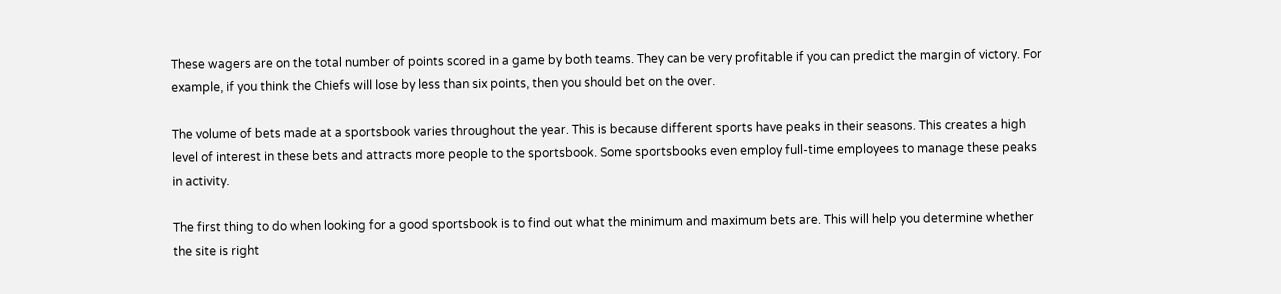These wagers are on the total number of points scored in a game by both teams. They can be very profitable if you can predict the margin of victory. For example, if you think the Chiefs will lose by less than six points, then you should bet on the over.

The volume of bets made at a sportsbook varies throughout the year. This is because different sports have peaks in their seasons. This creates a high level of interest in these bets and attracts more people to the sportsbook. Some sportsbooks even employ full-time employees to manage these peaks in activity.

The first thing to do when looking for a good sportsbook is to find out what the minimum and maximum bets are. This will help you determine whether the site is right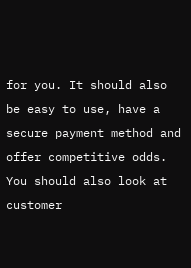for you. It should also be easy to use, have a secure payment method and offer competitive odds. You should also look at customer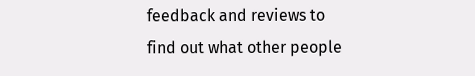feedback and reviews to find out what other people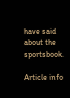have said about the sportsbook.

Article info